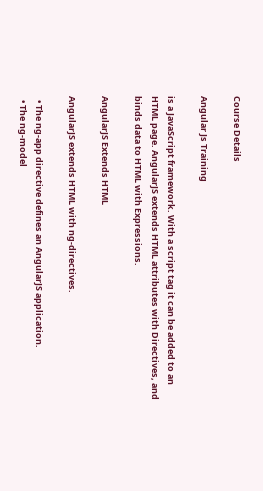Course Details

Angular Js Training

is a JavaScript framework. With a script tag it can be added to an HTML page. AngularJS extends HTML attributes with Directives, and binds data to HTML with Expressions.

AngularJS Extends HTML

AngularJS extends HTML with ng-directives.

  • The ng-app directive defines an AngularJS application.
  • The ng-model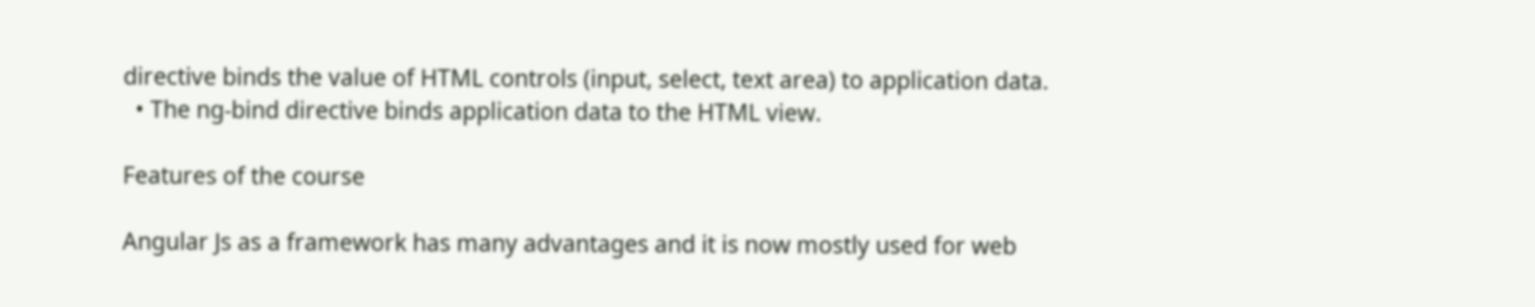directive binds the value of HTML controls (input, select, text area) to application data.
  • The ng-bind directive binds application data to the HTML view.

Features of the course

Angular Js as a framework has many advantages and it is now mostly used for web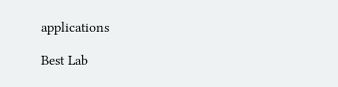applications

Best Lab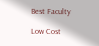Best Faculty

Low Cost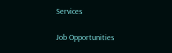Services

Job Opportunities